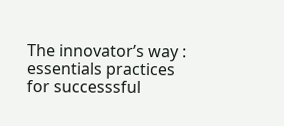The innovator’s way : essentials practices for successsful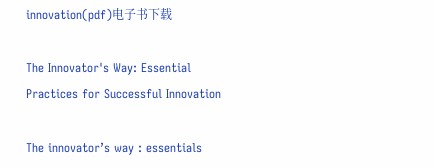innovation(pdf)电子书下载

The Innovator's Way: Essential Practices for Successful Innovation

The innovator’s way : essentials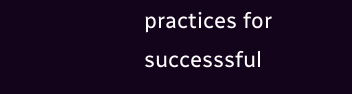practices for successsful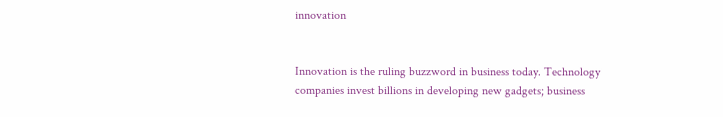innovation


Innovation is the ruling buzzword in business today. Technology companies invest billions in developing new gadgets; business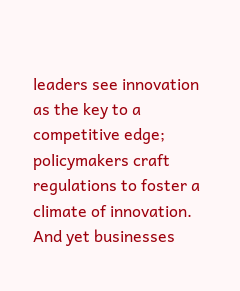leaders see innovation as the key to a competitive edge; policymakers craft regulations to foster a climate of innovation. And yet businesses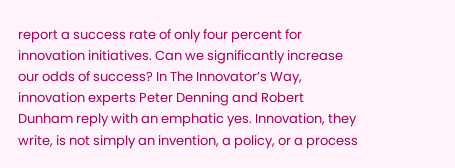report a success rate of only four percent for innovation initiatives. Can we significantly increase our odds of success? In The Innovator’s Way, innovation experts Peter Denning and Robert Dunham reply with an emphatic yes. Innovation, they write, is not simply an invention, a policy, or a process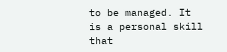to be managed. It is a personal skill that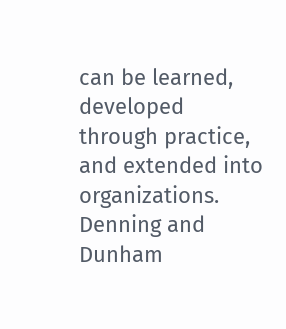can be learned, developed through practice, and extended into organizations. Denning and Dunham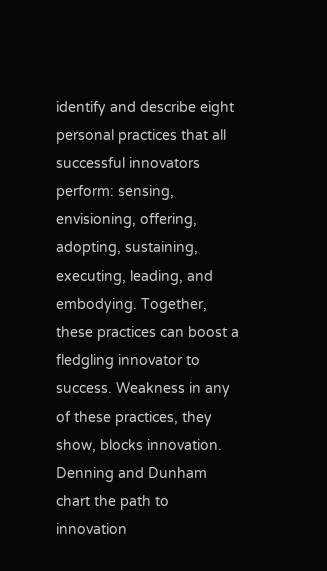identify and describe eight personal practices that all successful innovators perform: sensing, envisioning, offering, adopting, sustaining, executing, leading, and embodying. Together, these practices can boost a fledgling innovator to success. Weakness in any of these practices, they show, blocks innovation. Denning and Dunham chart the path to innovation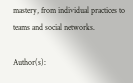mastery, from individual practices to teams and social networks.

Author(s):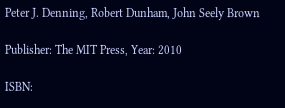Peter J. Denning, Robert Dunham, John Seely Brown

Publisher: The MIT Press, Year: 2010

ISBN: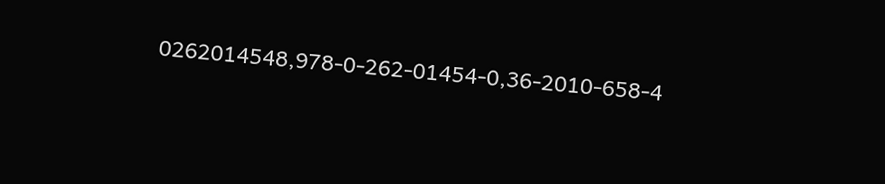0262014548,978-0-262-01454-0,36-2010-658-4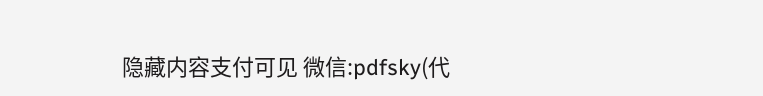隐藏内容支付可见 微信:pdfsky(代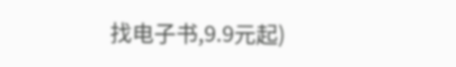找电子书,9.9元起)